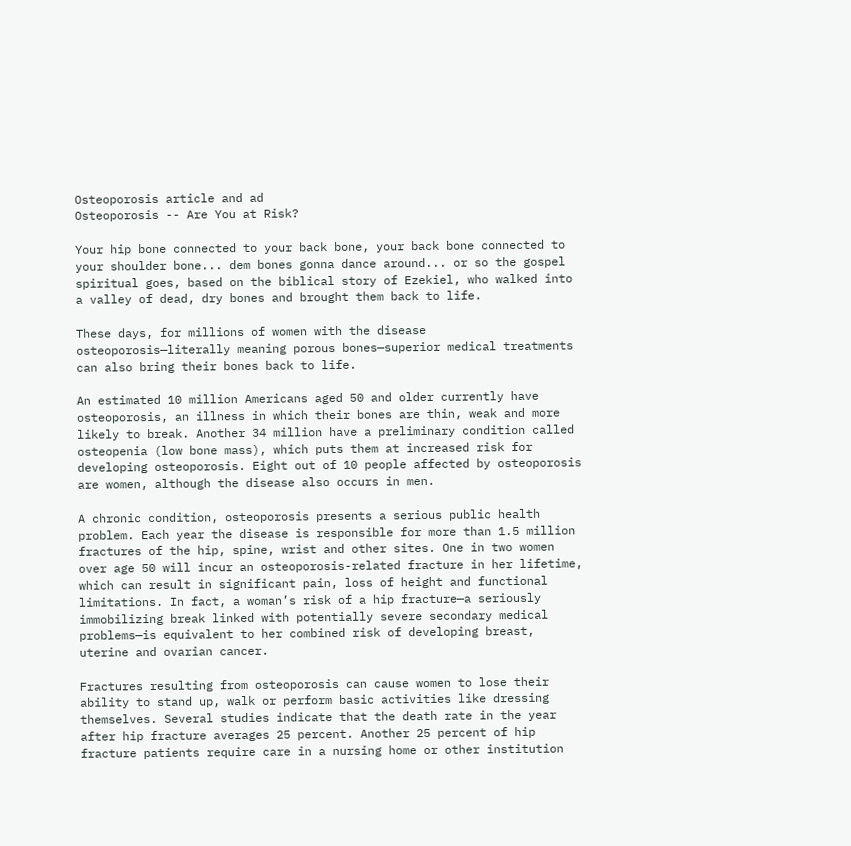Osteoporosis article and ad
Osteoporosis -- Are You at Risk?

Your hip bone connected to your back bone, your back bone connected to your shoulder bone... dem bones gonna dance around... or so the gospel spiritual goes, based on the biblical story of Ezekiel, who walked into a valley of dead, dry bones and brought them back to life.

These days, for millions of women with the disease osteoporosis—literally meaning porous bones—superior medical treatments can also bring their bones back to life.

An estimated 10 million Americans aged 50 and older currently have osteoporosis, an illness in which their bones are thin, weak and more likely to break. Another 34 million have a preliminary condition called osteopenia (low bone mass), which puts them at increased risk for developing osteoporosis. Eight out of 10 people affected by osteoporosis are women, although the disease also occurs in men.

A chronic condition, osteoporosis presents a serious public health problem. Each year the disease is responsible for more than 1.5 million fractures of the hip, spine, wrist and other sites. One in two women over age 50 will incur an osteoporosis-related fracture in her lifetime, which can result in significant pain, loss of height and functional limitations. In fact, a woman’s risk of a hip fracture—a seriously immobilizing break linked with potentially severe secondary medical problems—is equivalent to her combined risk of developing breast, uterine and ovarian cancer.

Fractures resulting from osteoporosis can cause women to lose their ability to stand up, walk or perform basic activities like dressing themselves. Several studies indicate that the death rate in the year after hip fracture averages 25 percent. Another 25 percent of hip fracture patients require care in a nursing home or other institution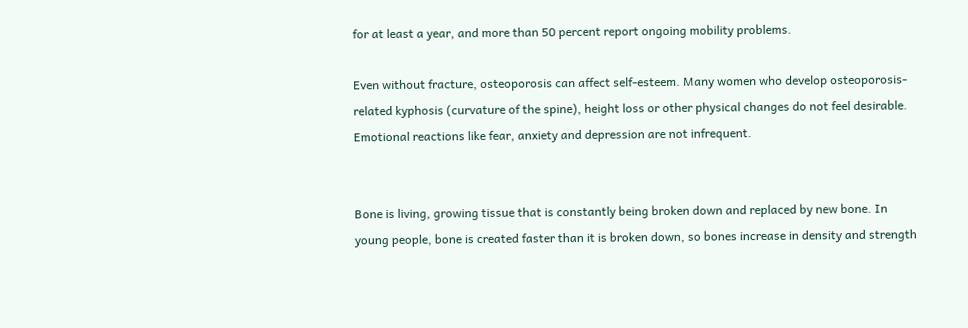for at least a year, and more than 50 percent report ongoing mobility problems.

Even without fracture, osteoporosis can affect self-esteem. Many women who develop osteoporosis-related kyphosis (curvature of the spine), height loss or other physical changes do not feel desirable. Emotional reactions like fear, anxiety and depression are not infrequent.


Bone is living, growing tissue that is constantly being broken down and replaced by new bone. In young people, bone is created faster than it is broken down, so bones increase in density and strength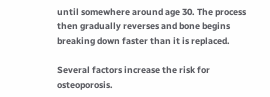until somewhere around age 30. The process then gradually reverses and bone begins breaking down faster than it is replaced.

Several factors increase the risk for osteoporosis.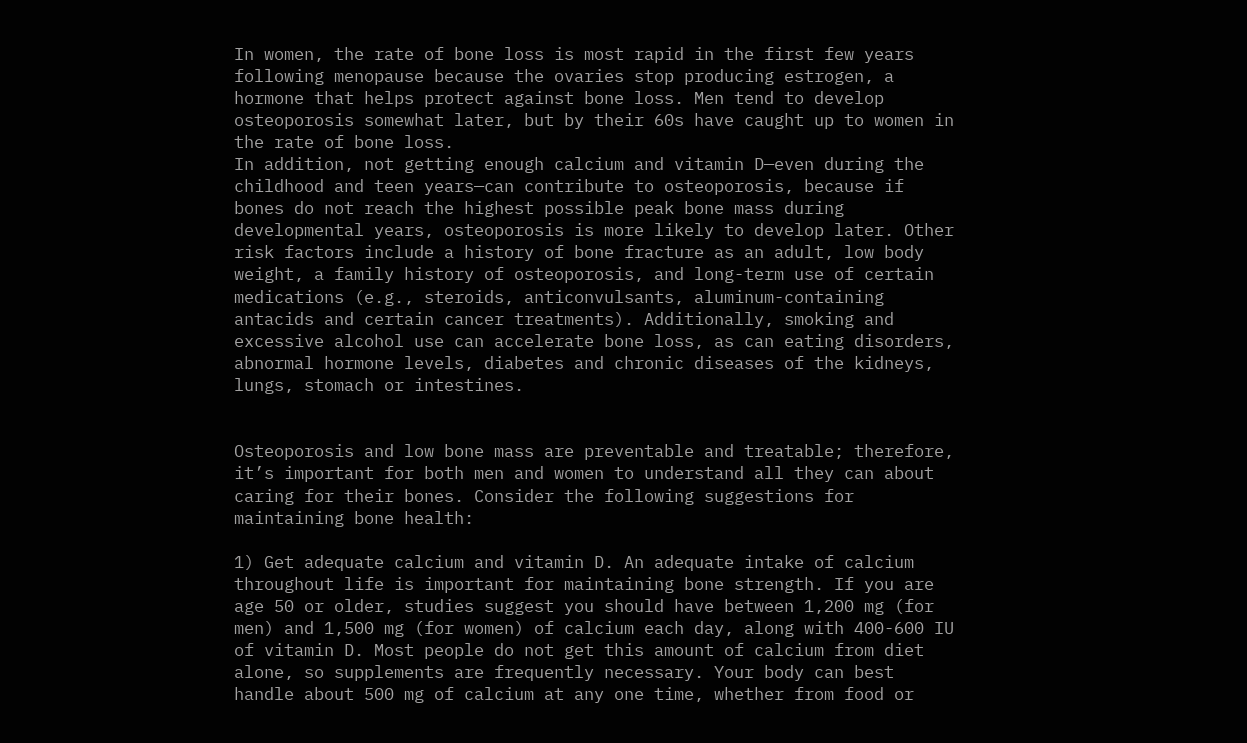In women, the rate of bone loss is most rapid in the first few years following menopause because the ovaries stop producing estrogen, a hormone that helps protect against bone loss. Men tend to develop osteoporosis somewhat later, but by their 60s have caught up to women in the rate of bone loss.
In addition, not getting enough calcium and vitamin D—even during the childhood and teen years—can contribute to osteoporosis, because if bones do not reach the highest possible peak bone mass during developmental years, osteoporosis is more likely to develop later. Other risk factors include a history of bone fracture as an adult, low body weight, a family history of osteoporosis, and long-term use of certain medications (e.g., steroids, anticonvulsants, aluminum-containing antacids and certain cancer treatments). Additionally, smoking and excessive alcohol use can accelerate bone loss, as can eating disorders, abnormal hormone levels, diabetes and chronic diseases of the kidneys, lungs, stomach or intestines.


Osteoporosis and low bone mass are preventable and treatable; therefore, it’s important for both men and women to understand all they can about caring for their bones. Consider the following suggestions for maintaining bone health:

1) Get adequate calcium and vitamin D. An adequate intake of calcium throughout life is important for maintaining bone strength. If you are age 50 or older, studies suggest you should have between 1,200 mg (for men) and 1,500 mg (for women) of calcium each day, along with 400-600 IU of vitamin D. Most people do not get this amount of calcium from diet alone, so supplements are frequently necessary. Your body can best handle about 500 mg of calcium at any one time, whether from food or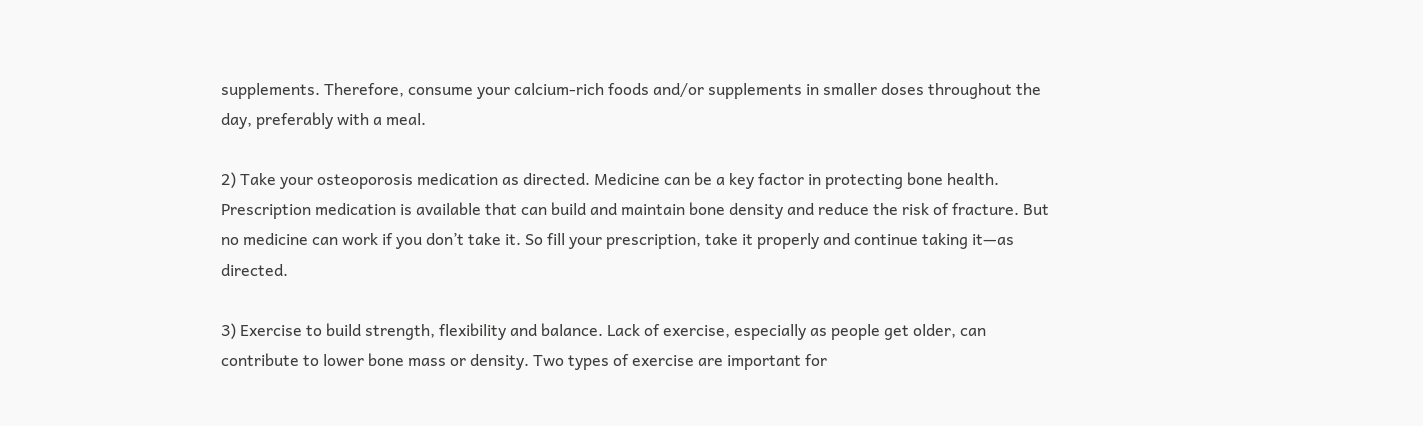supplements. Therefore, consume your calcium-rich foods and/or supplements in smaller doses throughout the day, preferably with a meal.

2) Take your osteoporosis medication as directed. Medicine can be a key factor in protecting bone health. Prescription medication is available that can build and maintain bone density and reduce the risk of fracture. But no medicine can work if you don’t take it. So fill your prescription, take it properly and continue taking it—as directed.

3) Exercise to build strength, flexibility and balance. Lack of exercise, especially as people get older, can contribute to lower bone mass or density. Two types of exercise are important for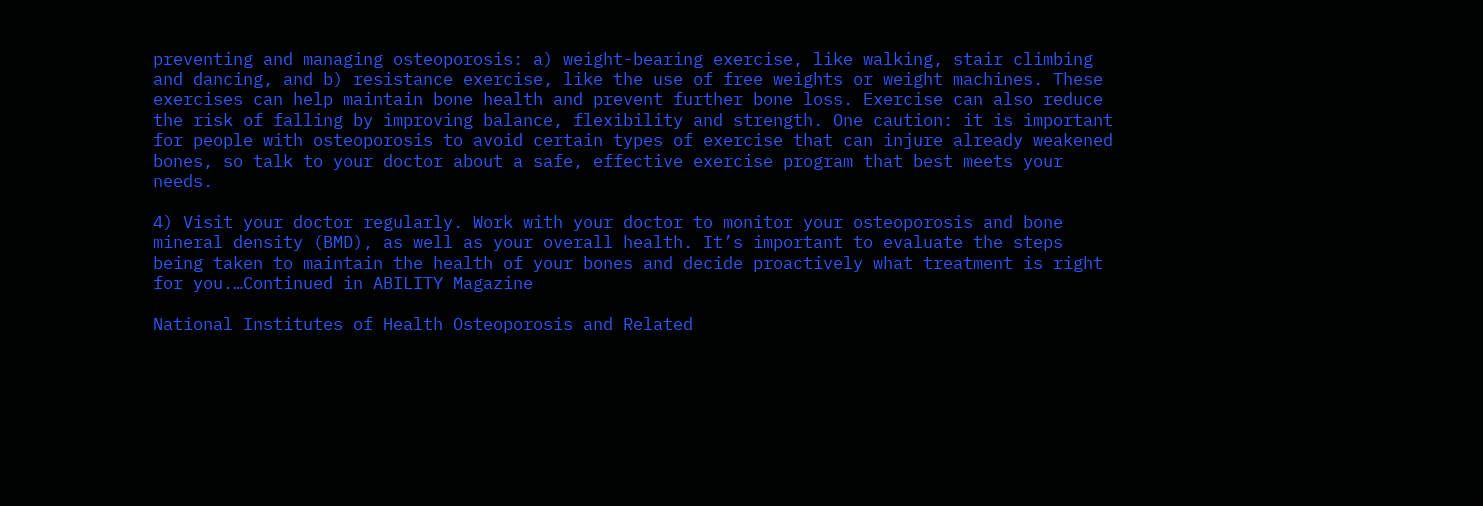preventing and managing osteoporosis: a) weight-bearing exercise, like walking, stair climbing and dancing, and b) resistance exercise, like the use of free weights or weight machines. These exercises can help maintain bone health and prevent further bone loss. Exercise can also reduce the risk of falling by improving balance, flexibility and strength. One caution: it is important for people with osteoporosis to avoid certain types of exercise that can injure already weakened bones, so talk to your doctor about a safe, effective exercise program that best meets your needs.

4) Visit your doctor regularly. Work with your doctor to monitor your osteoporosis and bone mineral density (BMD), as well as your overall health. It’s important to evaluate the steps being taken to maintain the health of your bones and decide proactively what treatment is right for you.…Continued in ABILITY Magazine

National Institutes of Health Osteoporosis and Related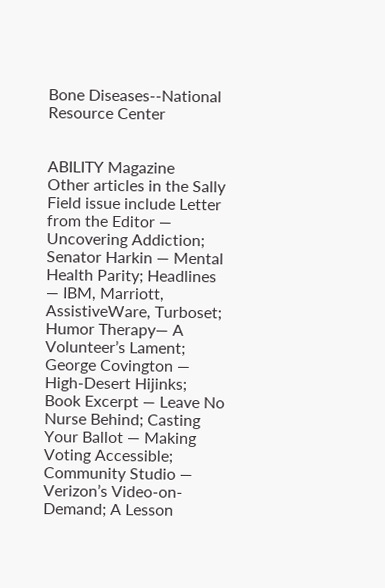Bone Diseases--National Resource Center


ABILITY Magazine
Other articles in the Sally Field issue include Letter from the Editor — Uncovering Addiction; Senator Harkin — Mental Health Parity; Headlines — IBM, Marriott, AssistiveWare, Turboset; Humor Therapy— A Volunteer’s Lament; George Covington — High-Desert Hijinks; Book Excerpt — Leave No Nurse Behind; Casting Your Ballot — Making Voting Accessible; Community Studio — Verizon’s Video-on-Demand; A Lesson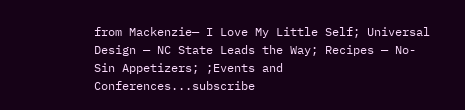from Mackenzie— I Love My Little Self; Universal Design — NC State Leads the Way; Recipes — No-Sin Appetizers; ;Events and Conferences...subscribe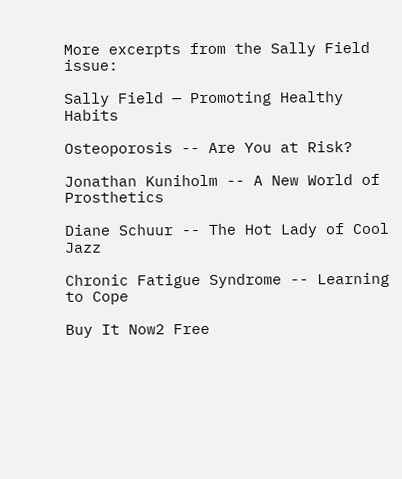More excerpts from the Sally Field issue:

Sally Field — Promoting Healthy Habits

Osteoporosis -- Are You at Risk?

Jonathan Kuniholm -- A New World of Prosthetics

Diane Schuur -- The Hot Lady of Cool Jazz

Chronic Fatigue Syndrome -- Learning to Cope

Buy It Now2 Free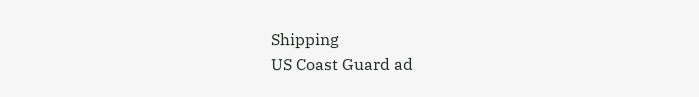Shipping
US Coast Guard ad